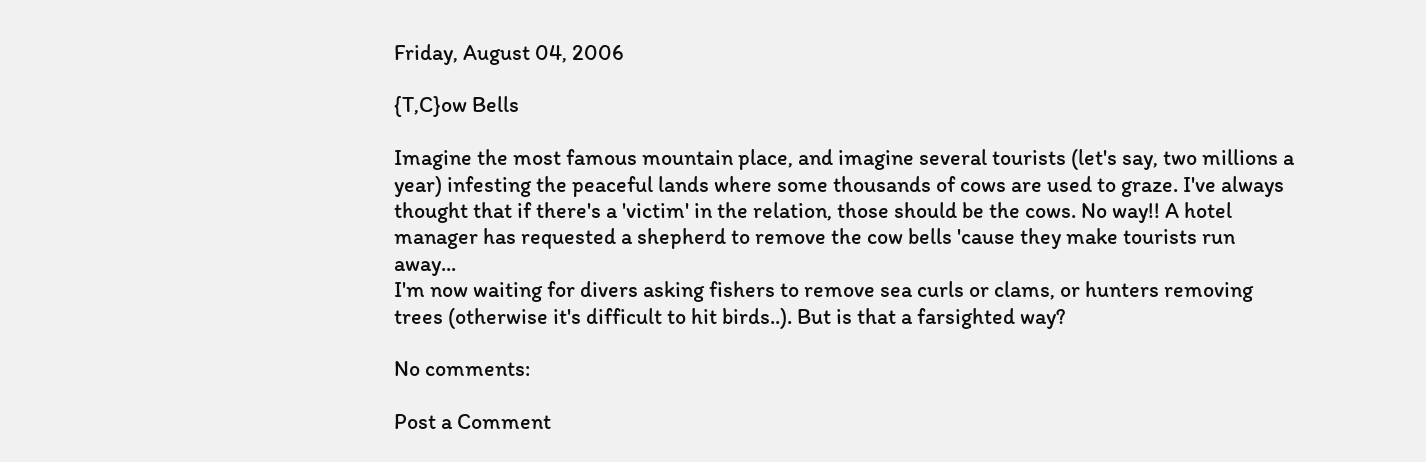Friday, August 04, 2006

{T,C}ow Bells

Imagine the most famous mountain place, and imagine several tourists (let's say, two millions a year) infesting the peaceful lands where some thousands of cows are used to graze. I've always thought that if there's a 'victim' in the relation, those should be the cows. No way!! A hotel manager has requested a shepherd to remove the cow bells 'cause they make tourists run away...
I'm now waiting for divers asking fishers to remove sea curls or clams, or hunters removing trees (otherwise it's difficult to hit birds..). But is that a farsighted way?

No comments:

Post a Comment